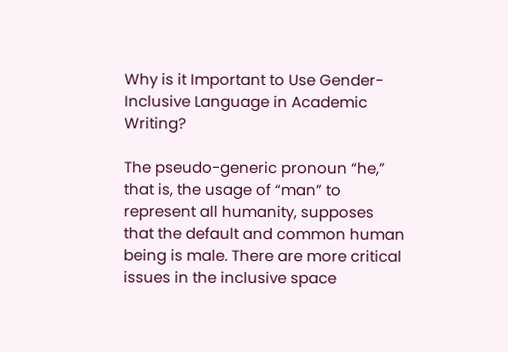Why is it Important to Use Gender-Inclusive Language in Academic Writing?

The pseudo-generic pronoun “he,” that is, the usage of “man” to represent all humanity, supposes that the default and common human being is male. There are more critical issues in the inclusive space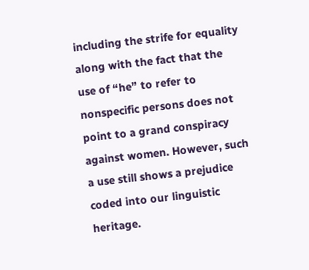including the strife for equality along with the fact that the use of “he” to refer to nonspecific persons does not point to a grand conspiracy against women. However, such a use still shows a prejudice coded into our linguistic heritage.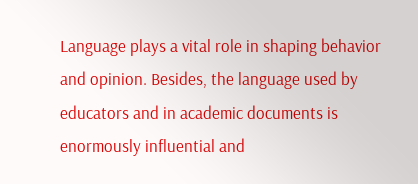Language plays a vital role in shaping behavior and opinion. Besides, the language used by educators and in academic documents is enormously influential and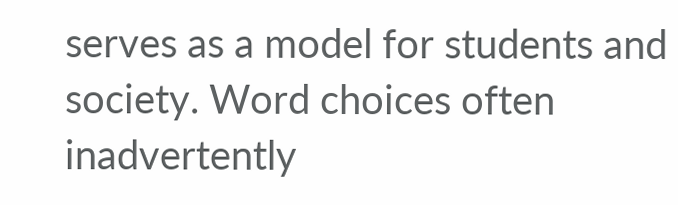serves as a model for students and society. Word choices often inadvertently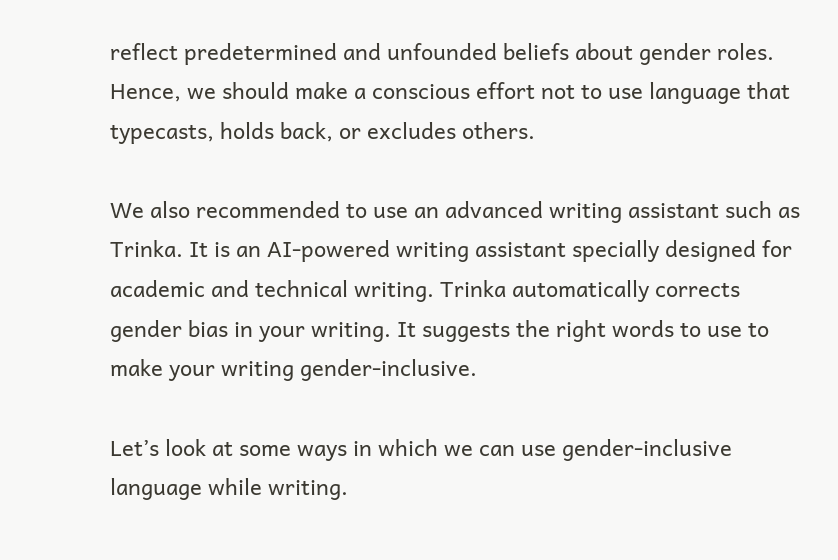reflect predetermined and unfounded beliefs about gender roles. Hence, we should make a conscious effort not to use language that typecasts, holds back, or excludes others.

We also recommended to use an advanced writing assistant such as Trinka. It is an AI-powered writing assistant specially designed for academic and technical writing. Trinka automatically corrects gender bias in your writing. It suggests the right words to use to make your writing gender-inclusive.

Let’s look at some ways in which we can use gender-inclusive language while writing.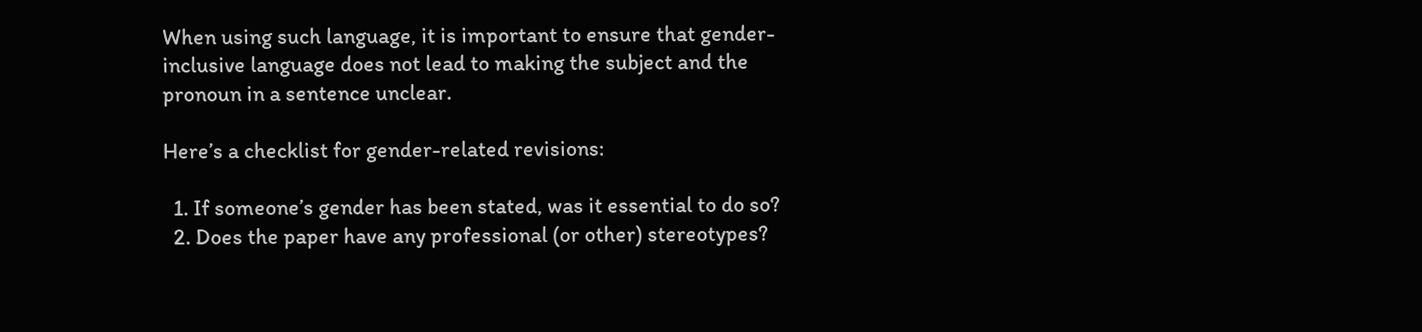When using such language, it is important to ensure that gender-inclusive language does not lead to making the subject and the pronoun in a sentence unclear.

Here’s a checklist for gender-related revisions:

  1. If someone’s gender has been stated, was it essential to do so?
  2. Does the paper have any professional (or other) stereotypes?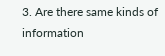3. Are there same kinds of information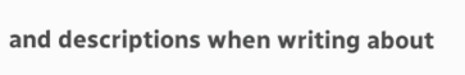and descriptions when writing about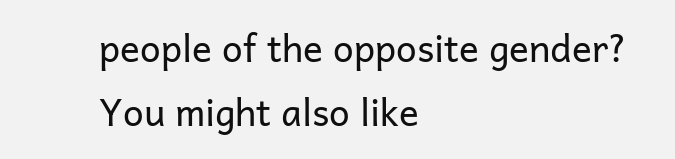people of the opposite gender?
You might also like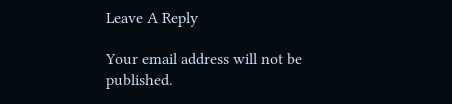Leave A Reply

Your email address will not be published.